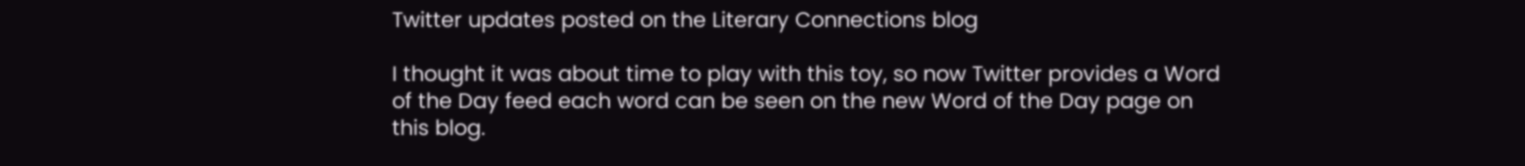Twitter updates posted on the Literary Connections blog

I thought it was about time to play with this toy, so now Twitter provides a Word of the Day feed each word can be seen on the new Word of the Day page on this blog.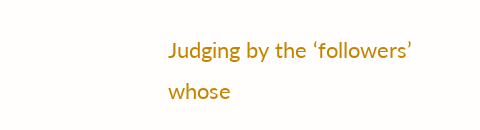Judging by the ‘followers’ whose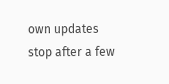own updates stop after a few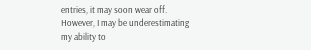entries, it may soon wear off. However, I may be underestimating my ability to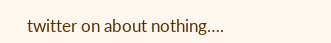twitter on about nothing….